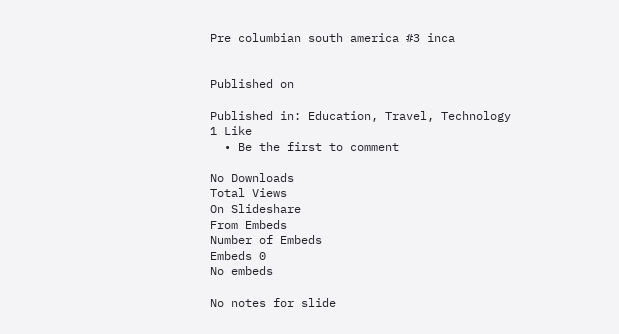Pre columbian south america #3 inca


Published on

Published in: Education, Travel, Technology
1 Like
  • Be the first to comment

No Downloads
Total Views
On Slideshare
From Embeds
Number of Embeds
Embeds 0
No embeds

No notes for slide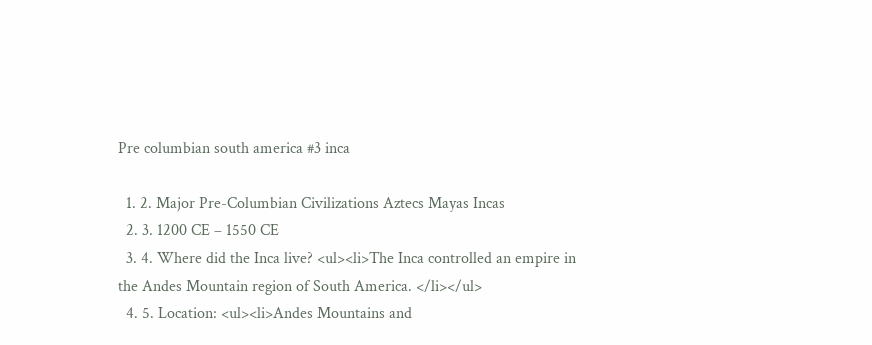Pre columbian south america #3 inca

  1. 2. Major Pre-Columbian Civilizations Aztecs Mayas Incas
  2. 3. 1200 CE – 1550 CE
  3. 4. Where did the Inca live? <ul><li>The Inca controlled an empire in the Andes Mountain region of South America. </li></ul>
  4. 5. Location: <ul><li>Andes Mountains and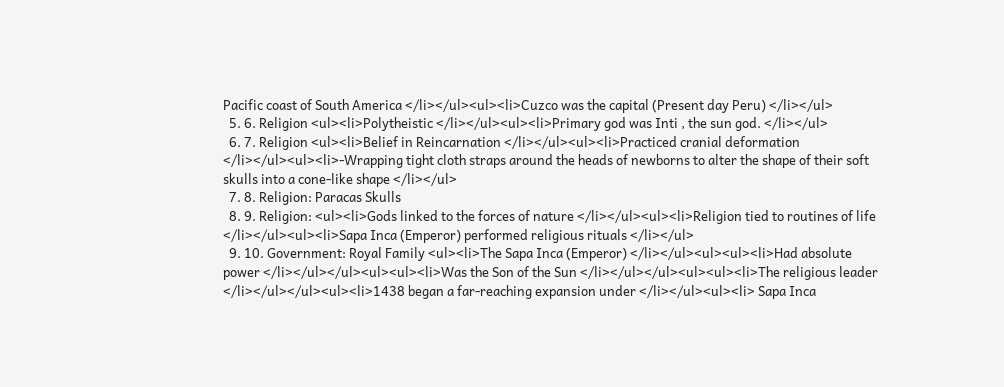Pacific coast of South America </li></ul><ul><li>Cuzco was the capital (Present day Peru) </li></ul>
  5. 6. Religion <ul><li>Polytheistic </li></ul><ul><li>Primary god was Inti , the sun god. </li></ul>
  6. 7. Religion <ul><li>Belief in Reincarnation </li></ul><ul><li>Practiced cranial deformation </li></ul><ul><li>-Wrapping tight cloth straps around the heads of newborns to alter the shape of their soft skulls into a cone-like shape </li></ul>
  7. 8. Religion: Paracas Skulls
  8. 9. Religion: <ul><li>Gods linked to the forces of nature </li></ul><ul><li>Religion tied to routines of life </li></ul><ul><li>Sapa Inca (Emperor) performed religious rituals </li></ul>
  9. 10. Government: Royal Family <ul><li>The Sapa Inca (Emperor) </li></ul><ul><ul><li>Had absolute power </li></ul></ul><ul><ul><li>Was the Son of the Sun </li></ul></ul><ul><ul><li>The religious leader </li></ul></ul><ul><li>1438 began a far-reaching expansion under </li></ul><ul><li> Sapa Inca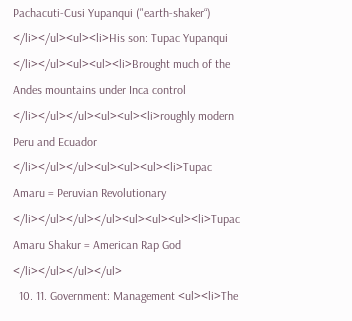Pachacuti-Cusi Yupanqui ("earth-shaker“) </li></ul><ul><li>His son: Tupac Yupanqui </li></ul><ul><ul><li>Brought much of the Andes mountains under Inca control </li></ul></ul><ul><ul><li>roughly modern Peru and Ecuador </li></ul></ul><ul><ul><ul><li>Tupac Amaru = Peruvian Revolutionary </li></ul></ul></ul><ul><ul><ul><li>Tupac Amaru Shakur = American Rap God </li></ul></ul></ul>
  10. 11. Government: Management <ul><li>The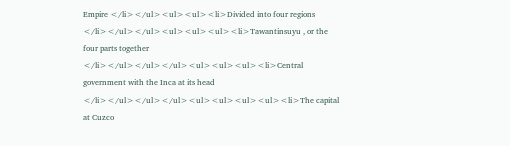Empire </li></ul><ul><ul><li>Divided into four regions </li></ul></ul><ul><ul><ul><li>Tawantinsuyu , or the four parts together </li></ul></ul></ul><ul><ul><ul><li>Central government with the Inca at its head </li></ul></ul></ul><ul><ul><ul><ul><li>The capital at Cuzco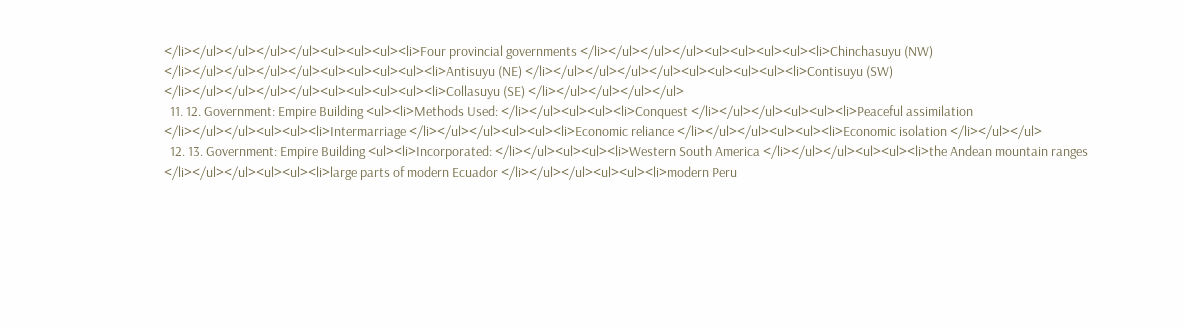</li></ul></ul></ul></ul><ul><ul><ul><li>Four provincial governments </li></ul></ul></ul><ul><ul><ul><ul><li>Chinchasuyu (NW) </li></ul></ul></ul></ul><ul><ul><ul><ul><li>Antisuyu (NE) </li></ul></ul></ul></ul><ul><ul><ul><ul><li>Contisuyu (SW) </li></ul></ul></ul></ul><ul><ul><ul><ul><li>Collasuyu (SE) </li></ul></ul></ul></ul>
  11. 12. Government: Empire Building <ul><li>Methods Used: </li></ul><ul><ul><li>Conquest </li></ul></ul><ul><ul><li>Peaceful assimilation </li></ul></ul><ul><ul><li>Intermarriage </li></ul></ul><ul><ul><li>Economic reliance </li></ul></ul><ul><ul><li>Economic isolation </li></ul></ul>
  12. 13. Government: Empire Building <ul><li>Incorporated: </li></ul><ul><ul><li>Western South America </li></ul></ul><ul><ul><li>the Andean mountain ranges </li></ul></ul><ul><ul><li>large parts of modern Ecuador </li></ul></ul><ul><ul><li>modern Peru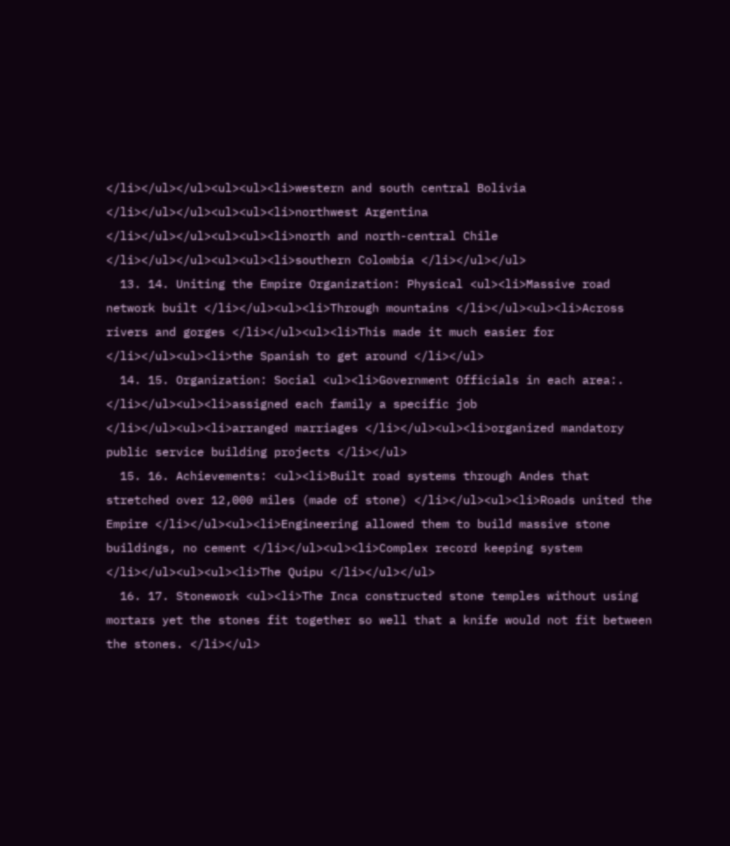</li></ul></ul><ul><ul><li>western and south central Bolivia </li></ul></ul><ul><ul><li>northwest Argentina </li></ul></ul><ul><ul><li>north and north-central Chile </li></ul></ul><ul><ul><li>southern Colombia </li></ul></ul>
  13. 14. Uniting the Empire Organization: Physical <ul><li>Massive road network built </li></ul><ul><li>Through mountains </li></ul><ul><li>Across rivers and gorges </li></ul><ul><li>This made it much easier for </li></ul><ul><li>the Spanish to get around </li></ul>
  14. 15. Organization: Social <ul><li>Government Officials in each area:. </li></ul><ul><li>assigned each family a specific job </li></ul><ul><li>arranged marriages </li></ul><ul><li>organized mandatory public service building projects </li></ul>
  15. 16. Achievements: <ul><li>Built road systems through Andes that stretched over 12,000 miles (made of stone) </li></ul><ul><li>Roads united the Empire </li></ul><ul><li>Engineering allowed them to build massive stone buildings, no cement </li></ul><ul><li>Complex record keeping system </li></ul><ul><ul><li>The Quipu </li></ul></ul>
  16. 17. Stonework <ul><li>The Inca constructed stone temples without using mortars yet the stones fit together so well that a knife would not fit between the stones. </li></ul>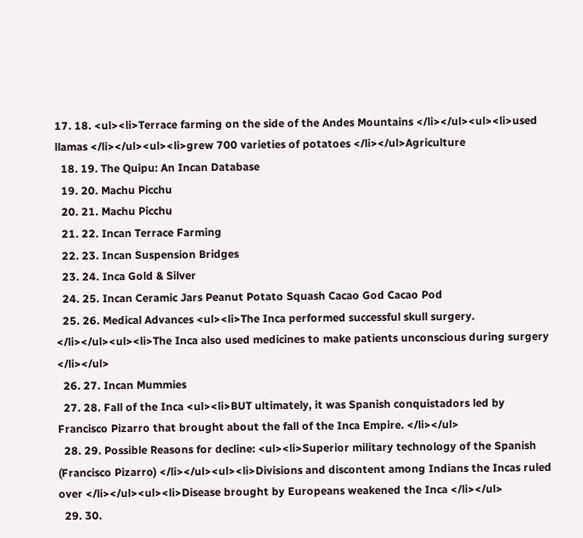17. 18. <ul><li>Terrace farming on the side of the Andes Mountains </li></ul><ul><li>used llamas </li></ul><ul><li>grew 700 varieties of potatoes </li></ul>Agriculture
  18. 19. The Quipu: An Incan Database
  19. 20. Machu Picchu
  20. 21. Machu Picchu
  21. 22. Incan Terrace Farming
  22. 23. Incan Suspension Bridges
  23. 24. Inca Gold & Silver
  24. 25. Incan Ceramic Jars Peanut Potato Squash Cacao God Cacao Pod
  25. 26. Medical Advances <ul><li>The Inca performed successful skull surgery. </li></ul><ul><li>The Inca also used medicines to make patients unconscious during surgery </li></ul>
  26. 27. Incan Mummies
  27. 28. Fall of the Inca <ul><li>BUT ultimately, it was Spanish conquistadors led by Francisco Pizarro that brought about the fall of the Inca Empire. </li></ul>
  28. 29. Possible Reasons for decline: <ul><li>Superior military technology of the Spanish (Francisco Pizarro) </li></ul><ul><li>Divisions and discontent among Indians the Incas ruled over </li></ul><ul><li>Disease brought by Europeans weakened the Inca </li></ul>
  29. 30.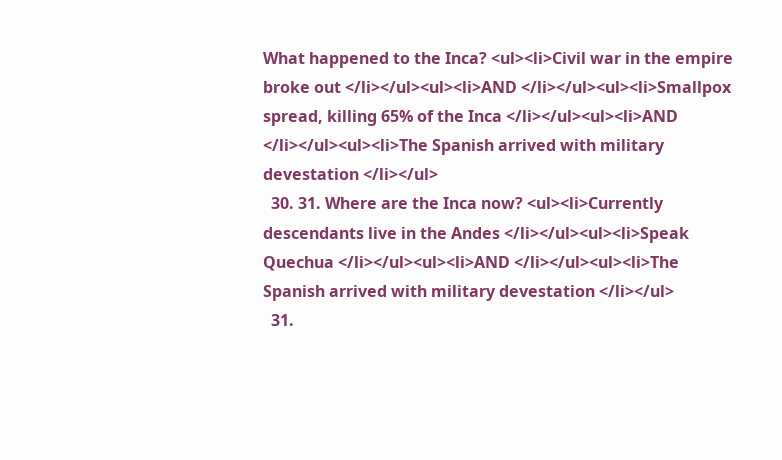What happened to the Inca? <ul><li>Civil war in the empire broke out </li></ul><ul><li>AND </li></ul><ul><li>Smallpox spread, killing 65% of the Inca </li></ul><ul><li>AND </li></ul><ul><li>The Spanish arrived with military devestation </li></ul>
  30. 31. Where are the Inca now? <ul><li>Currently descendants live in the Andes </li></ul><ul><li>Speak Quechua </li></ul><ul><li>AND </li></ul><ul><li>The Spanish arrived with military devestation </li></ul>
  31.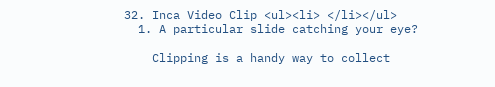32. Inca Video Clip <ul><li> </li></ul>
  1. A particular slide catching your eye?

    Clipping is a handy way to collect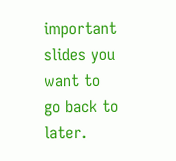important slides you want to go back to later.